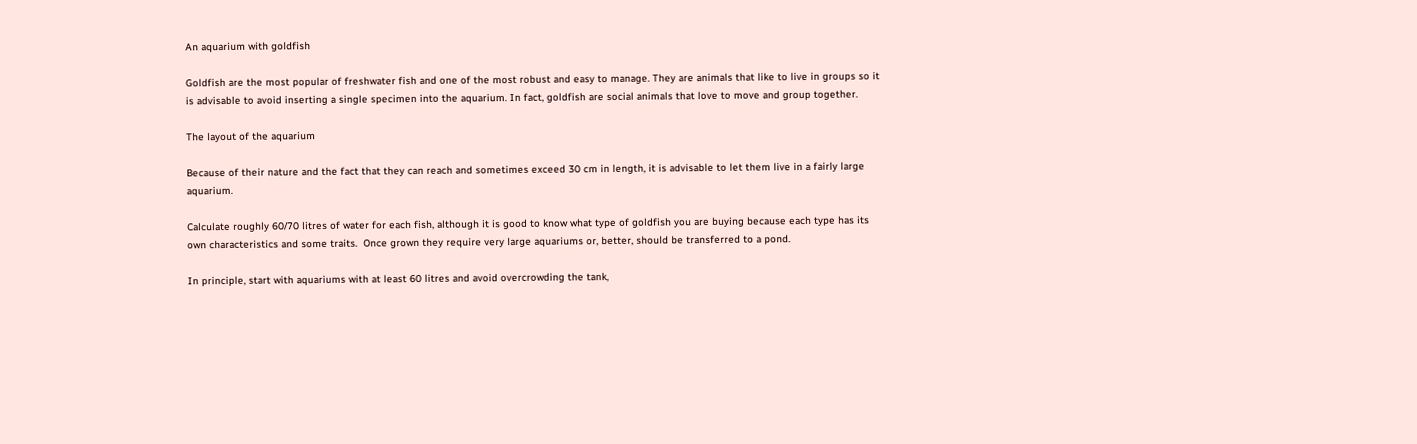An aquarium with goldfish

Goldfish are the most popular of freshwater fish and one of the most robust and easy to manage. They are animals that like to live in groups so it is advisable to avoid inserting a single specimen into the aquarium. In fact, goldfish are social animals that love to move and group together.

The layout of the aquarium

Because of their nature and the fact that they can reach and sometimes exceed 30 cm in length, it is advisable to let them live in a fairly large aquarium.

Calculate roughly 60/70 litres of water for each fish, although it is good to know what type of goldfish you are buying because each type has its own characteristics and some traits.  Once grown they require very large aquariums or, better, should be transferred to a pond.

In principle, start with aquariums with at least 60 litres and avoid overcrowding the tank,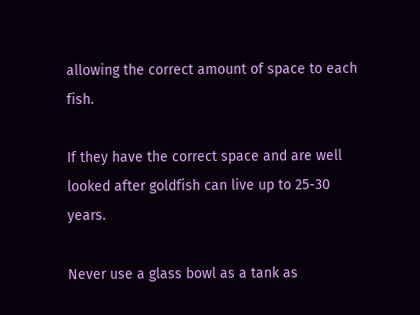allowing the correct amount of space to each fish.

If they have the correct space and are well looked after goldfish can live up to 25-30 years.

Never use a glass bowl as a tank as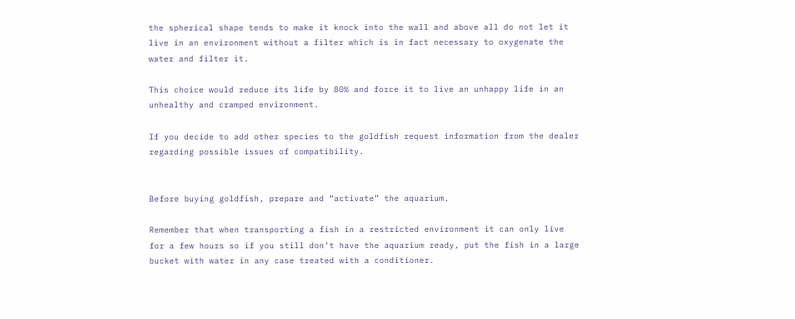the spherical shape tends to make it knock into the wall and above all do not let it live in an environment without a filter which is in fact necessary to oxygenate the water and filter it.

This choice would reduce its life by 80% and force it to live an unhappy life in an unhealthy and cramped environment.

If you decide to add other species to the goldfish request information from the dealer regarding possible issues of compatibility.


Before buying goldfish, prepare and “activate” the aquarium.

Remember that when transporting a fish in a restricted environment it can only live for a few hours so if you still don’t have the aquarium ready, put the fish in a large bucket with water in any case treated with a conditioner.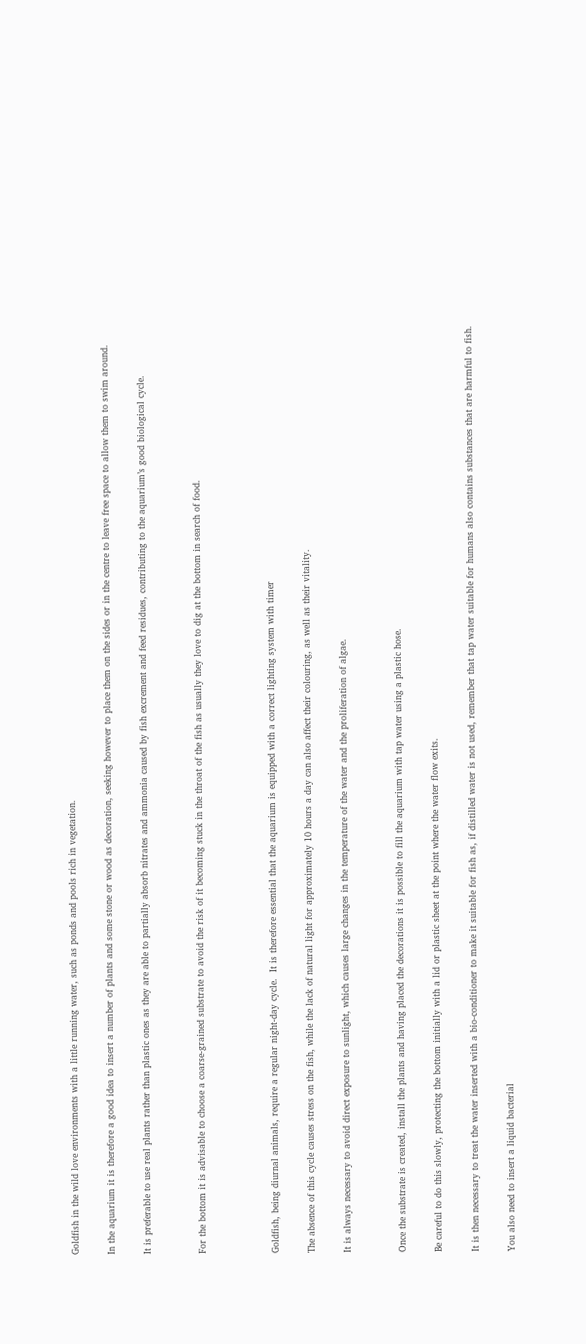Goldfish in the wild love environments with a little running water, such as ponds and pools rich in vegetation.

In the aquarium it is therefore a good idea to insert a number of plants and some stone or wood as decoration, seeking however to place them on the sides or in the centre to leave free space to allow them to swim around.

It is preferable to use real plants rather than plastic ones as they are able to partially absorb nitrates and ammonia caused by fish excrement and feed residues, contributing to the aquarium’s good biological cycle.


For the bottom it is advisable to choose a coarse-grained substrate to avoid the risk of it becoming stuck in the throat of the fish as usually they love to dig at the bottom in search of food.



Goldfish, being diurnal animals, require a regular night-day cycle.  It is therefore essential that the aquarium is equipped with a correct lighting system with timer

The absence of this cycle causes stress on the fish, while the lack of natural light for approximately 10 hours a day can also affect their colouring, as well as their vitality.

It is always necessary to avoid direct exposure to sunlight, which causes large changes in the temperature of the water and the proliferation of algae.


Once the substrate is created, install the plants and having placed the decorations it is possible to fill the aquarium with tap water using a plastic hose.

Be careful to do this slowly, protecting the bottom initially with a lid or plastic sheet at the point where the water flow exits.

It is then necessary to treat the water inserted with a bio-conditioner to make it suitable for fish as, if distilled water is not used, remember that tap water suitable for humans also contains substances that are harmful to fish.

You also need to insert a liquid bacterial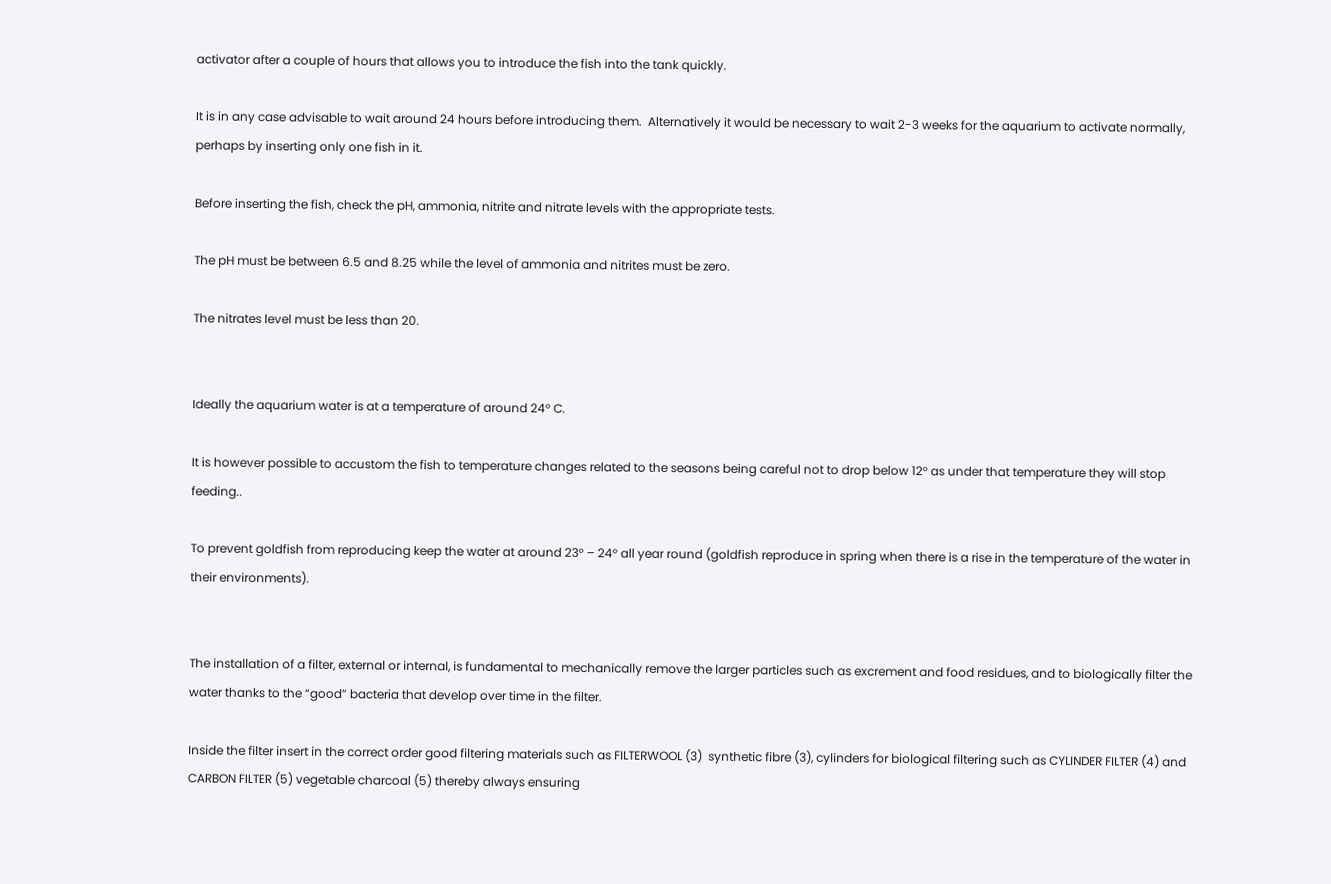activator after a couple of hours that allows you to introduce the fish into the tank quickly.

It is in any case advisable to wait around 24 hours before introducing them.  Alternatively it would be necessary to wait 2-3 weeks for the aquarium to activate normally, perhaps by inserting only one fish in it.

Before inserting the fish, check the pH, ammonia, nitrite and nitrate levels with the appropriate tests.

The pH must be between 6.5 and 8.25 while the level of ammonia and nitrites must be zero.

The nitrates level must be less than 20.


Ideally the aquarium water is at a temperature of around 24° C.

It is however possible to accustom the fish to temperature changes related to the seasons being careful not to drop below 12° as under that temperature they will stop feeding..

To prevent goldfish from reproducing keep the water at around 23° – 24° all year round (goldfish reproduce in spring when there is a rise in the temperature of the water in their environments).


The installation of a filter, external or internal, is fundamental to mechanically remove the larger particles such as excrement and food residues, and to biologically filter the water thanks to the “good” bacteria that develop over time in the filter.

Inside the filter insert in the correct order good filtering materials such as FILTERWOOL (3)  synthetic fibre (3), cylinders for biological filtering such as CYLINDER FILTER (4) and CARBON FILTER (5) vegetable charcoal (5) thereby always ensuring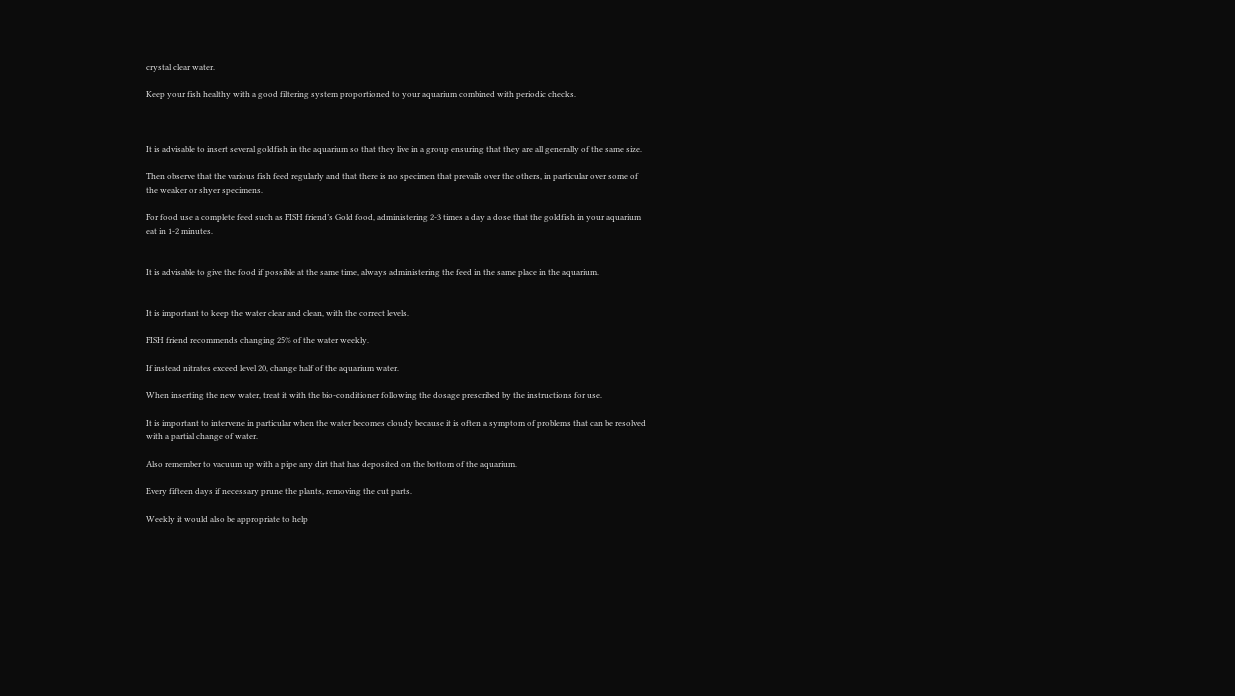crystal clear water.

Keep your fish healthy with a good filtering system proportioned to your aquarium combined with periodic checks.



It is advisable to insert several goldfish in the aquarium so that they live in a group ensuring that they are all generally of the same size.

Then observe that the various fish feed regularly and that there is no specimen that prevails over the others, in particular over some of the weaker or shyer specimens.

For food use a complete feed such as FISH friend’s Gold food, administering 2-3 times a day a dose that the goldfish in your aquarium eat in 1-2 minutes.


It is advisable to give the food if possible at the same time, always administering the feed in the same place in the aquarium.


It is important to keep the water clear and clean, with the correct levels.

FISH friend recommends changing 25% of the water weekly.

If instead nitrates exceed level 20, change half of the aquarium water.

When inserting the new water, treat it with the bio-conditioner following the dosage prescribed by the instructions for use.

It is important to intervene in particular when the water becomes cloudy because it is often a symptom of problems that can be resolved with a partial change of water.

Also remember to vacuum up with a pipe any dirt that has deposited on the bottom of the aquarium.

Every fifteen days if necessary prune the plants, removing the cut parts.

Weekly it would also be appropriate to help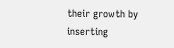their growth by inserting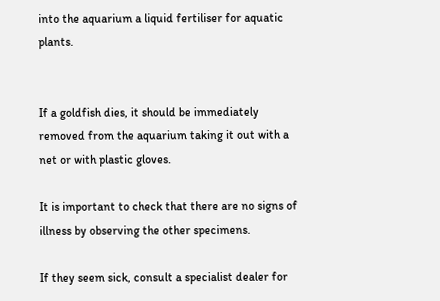into the aquarium a liquid fertiliser for aquatic plants.


If a goldfish dies, it should be immediately removed from the aquarium taking it out with a net or with plastic gloves.

It is important to check that there are no signs of illness by observing the other specimens.

If they seem sick, consult a specialist dealer for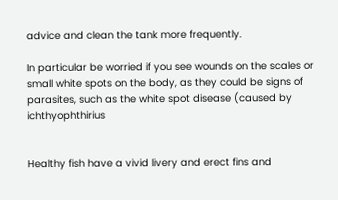advice and clean the tank more frequently.

In particular be worried if you see wounds on the scales or small white spots on the body, as they could be signs of parasites, such as the white spot disease (caused by ichthyophthirius


Healthy fish have a vivid livery and erect fins and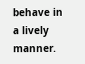behave in a lively manner.